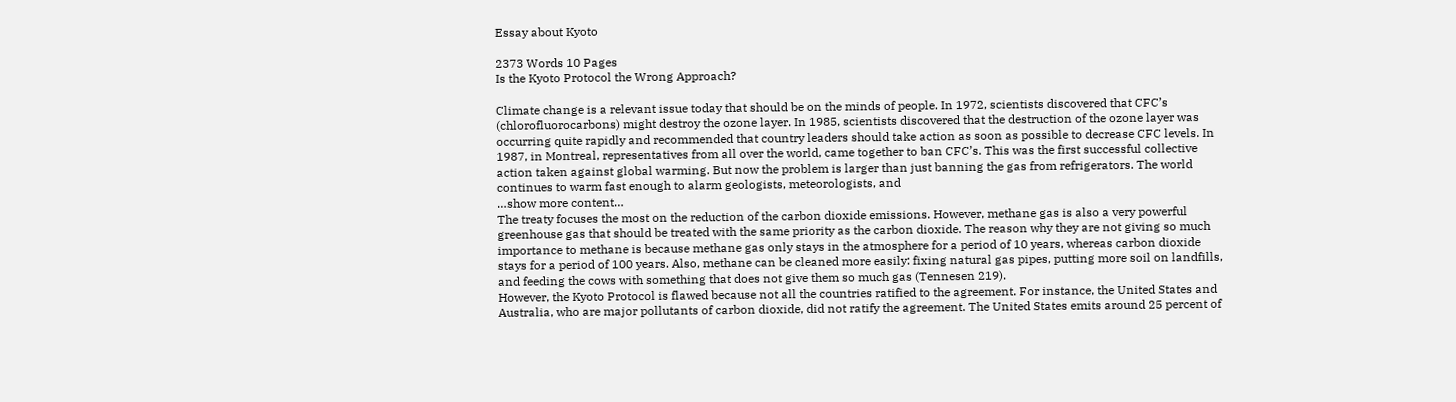Essay about Kyoto

2373 Words 10 Pages
Is the Kyoto Protocol the Wrong Approach?

Climate change is a relevant issue today that should be on the minds of people. In 1972, scientists discovered that CFC’s (chlorofluorocarbons) might destroy the ozone layer. In 1985, scientists discovered that the destruction of the ozone layer was occurring quite rapidly and recommended that country leaders should take action as soon as possible to decrease CFC levels. In 1987, in Montreal, representatives from all over the world, came together to ban CFC’s. This was the first successful collective action taken against global warming. But now the problem is larger than just banning the gas from refrigerators. The world continues to warm fast enough to alarm geologists, meteorologists, and
…show more content…
The treaty focuses the most on the reduction of the carbon dioxide emissions. However, methane gas is also a very powerful greenhouse gas that should be treated with the same priority as the carbon dioxide. The reason why they are not giving so much importance to methane is because methane gas only stays in the atmosphere for a period of 10 years, whereas carbon dioxide stays for a period of 100 years. Also, methane can be cleaned more easily: fixing natural gas pipes, putting more soil on landfills, and feeding the cows with something that does not give them so much gas (Tennesen 219).
However, the Kyoto Protocol is flawed because not all the countries ratified to the agreement. For instance, the United States and Australia, who are major pollutants of carbon dioxide, did not ratify the agreement. The United States emits around 25 percent of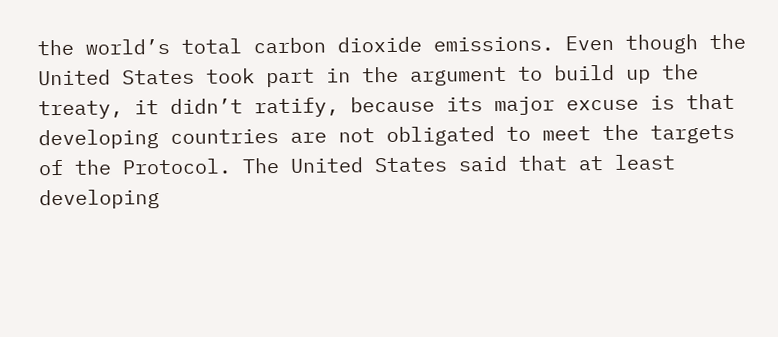the world’s total carbon dioxide emissions. Even though the United States took part in the argument to build up the treaty, it didn’t ratify, because its major excuse is that developing countries are not obligated to meet the targets of the Protocol. The United States said that at least developing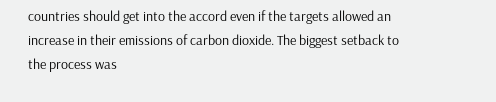countries should get into the accord even if the targets allowed an increase in their emissions of carbon dioxide. The biggest setback to the process was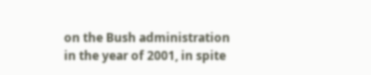on the Bush administration in the year of 2001, in spite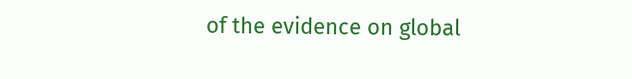of the evidence on global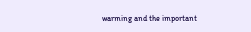warming and the important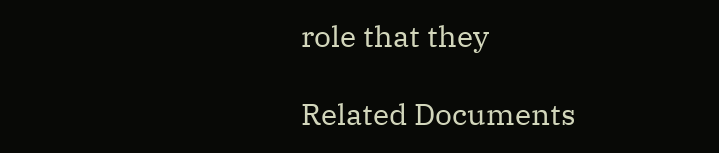role that they

Related Documents